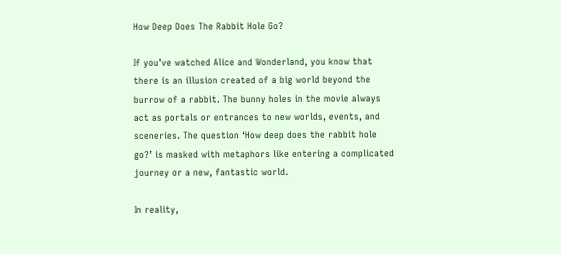How Deep Does The Rabbit Hole Go?

If you’ve watched Alice and Wonderland, you know that there is an illusion created of a big world beyond the burrow of a rabbit. The bunny holes in the movie always act as portals or entrances to new worlds, events, and sceneries. The question ‘How deep does the rabbit hole go?’ is masked with metaphors like entering a complicated journey or a new, fantastic world.

In reality,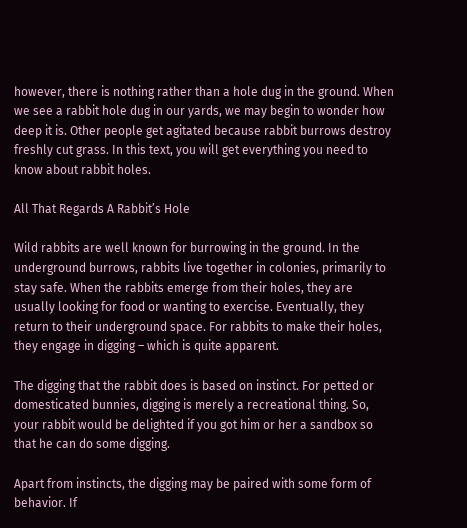however, there is nothing rather than a hole dug in the ground. When we see a rabbit hole dug in our yards, we may begin to wonder how deep it is. Other people get agitated because rabbit burrows destroy freshly cut grass. In this text, you will get everything you need to know about rabbit holes.

All That Regards A Rabbit’s Hole

Wild rabbits are well known for burrowing in the ground. In the underground burrows, rabbits live together in colonies, primarily to stay safe. When the rabbits emerge from their holes, they are usually looking for food or wanting to exercise. Eventually, they return to their underground space. For rabbits to make their holes, they engage in digging – which is quite apparent.

The digging that the rabbit does is based on instinct. For petted or domesticated bunnies, digging is merely a recreational thing. So, your rabbit would be delighted if you got him or her a sandbox so that he can do some digging.

Apart from instincts, the digging may be paired with some form of behavior. If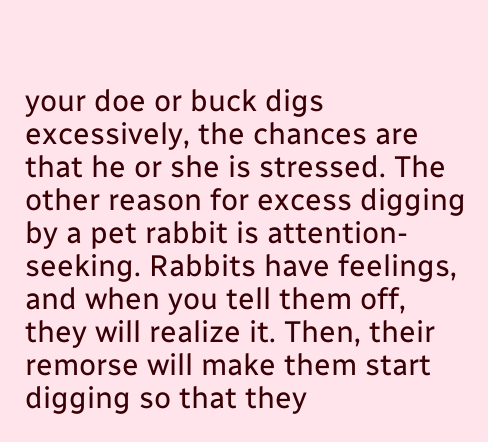your doe or buck digs excessively, the chances are that he or she is stressed. The other reason for excess digging by a pet rabbit is attention-seeking. Rabbits have feelings, and when you tell them off, they will realize it. Then, their remorse will make them start digging so that they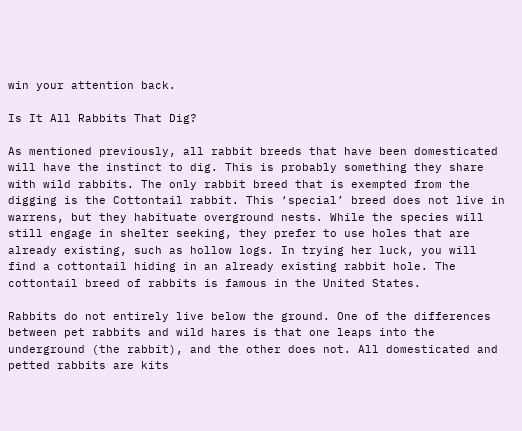win your attention back.

Is It All Rabbits That Dig?

As mentioned previously, all rabbit breeds that have been domesticated will have the instinct to dig. This is probably something they share with wild rabbits. The only rabbit breed that is exempted from the digging is the Cottontail rabbit. This ‘special’ breed does not live in warrens, but they habituate overground nests. While the species will still engage in shelter seeking, they prefer to use holes that are already existing, such as hollow logs. In trying her luck, you will find a cottontail hiding in an already existing rabbit hole. The cottontail breed of rabbits is famous in the United States.

Rabbits do not entirely live below the ground. One of the differences between pet rabbits and wild hares is that one leaps into the underground (the rabbit), and the other does not. All domesticated and petted rabbits are kits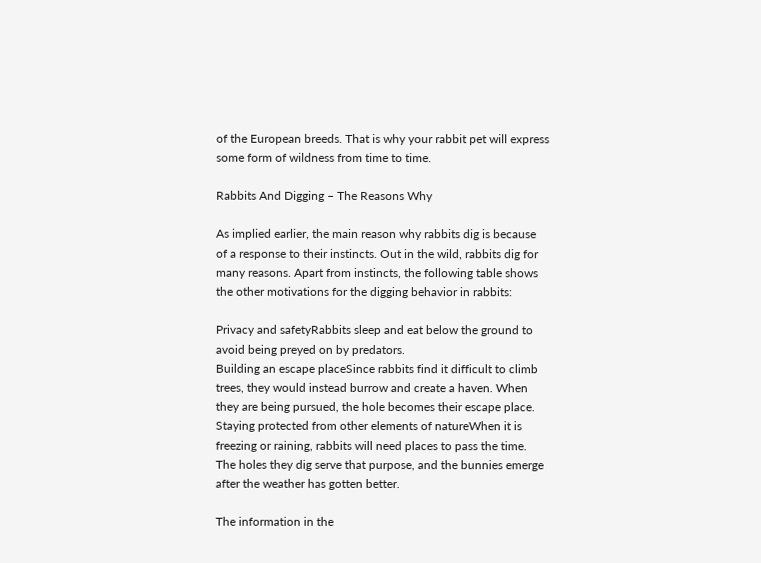of the European breeds. That is why your rabbit pet will express some form of wildness from time to time.

Rabbits And Digging – The Reasons Why

As implied earlier, the main reason why rabbits dig is because of a response to their instincts. Out in the wild, rabbits dig for many reasons. Apart from instincts, the following table shows the other motivations for the digging behavior in rabbits:

Privacy and safetyRabbits sleep and eat below the ground to avoid being preyed on by predators.
Building an escape placeSince rabbits find it difficult to climb trees, they would instead burrow and create a haven. When they are being pursued, the hole becomes their escape place.
Staying protected from other elements of natureWhen it is freezing or raining, rabbits will need places to pass the time. The holes they dig serve that purpose, and the bunnies emerge after the weather has gotten better.

The information in the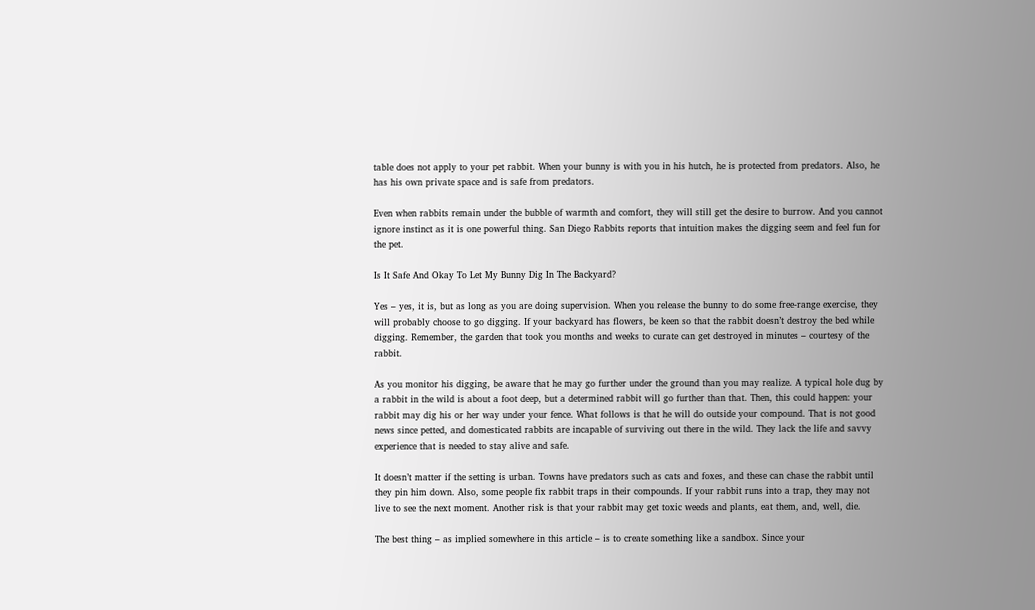table does not apply to your pet rabbit. When your bunny is with you in his hutch, he is protected from predators. Also, he has his own private space and is safe from predators.

Even when rabbits remain under the bubble of warmth and comfort, they will still get the desire to burrow. And you cannot ignore instinct as it is one powerful thing. San Diego Rabbits reports that intuition makes the digging seem and feel fun for the pet.

Is It Safe And Okay To Let My Bunny Dig In The Backyard?

Yes – yes, it is, but as long as you are doing supervision. When you release the bunny to do some free-range exercise, they will probably choose to go digging. If your backyard has flowers, be keen so that the rabbit doesn’t destroy the bed while digging. Remember, the garden that took you months and weeks to curate can get destroyed in minutes – courtesy of the rabbit.

As you monitor his digging, be aware that he may go further under the ground than you may realize. A typical hole dug by a rabbit in the wild is about a foot deep, but a determined rabbit will go further than that. Then, this could happen: your rabbit may dig his or her way under your fence. What follows is that he will do outside your compound. That is not good news since petted, and domesticated rabbits are incapable of surviving out there in the wild. They lack the life and savvy experience that is needed to stay alive and safe.

It doesn’t matter if the setting is urban. Towns have predators such as cats and foxes, and these can chase the rabbit until they pin him down. Also, some people fix rabbit traps in their compounds. If your rabbit runs into a trap, they may not live to see the next moment. Another risk is that your rabbit may get toxic weeds and plants, eat them, and, well, die.

The best thing – as implied somewhere in this article – is to create something like a sandbox. Since your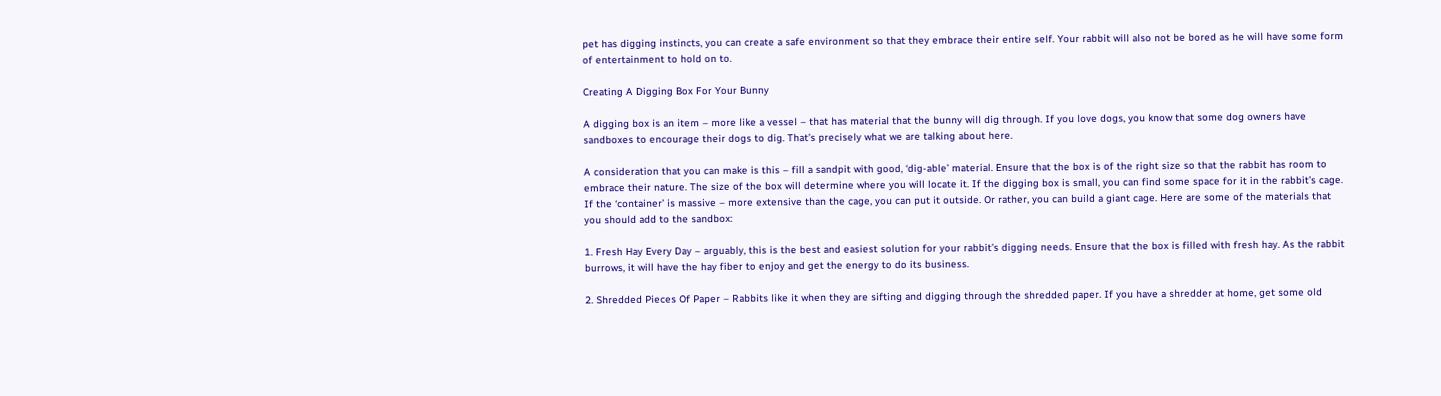pet has digging instincts, you can create a safe environment so that they embrace their entire self. Your rabbit will also not be bored as he will have some form of entertainment to hold on to.

Creating A Digging Box For Your Bunny

A digging box is an item – more like a vessel – that has material that the bunny will dig through. If you love dogs, you know that some dog owners have sandboxes to encourage their dogs to dig. That’s precisely what we are talking about here.

A consideration that you can make is this – fill a sandpit with good, ‘dig-able’ material. Ensure that the box is of the right size so that the rabbit has room to embrace their nature. The size of the box will determine where you will locate it. If the digging box is small, you can find some space for it in the rabbit’s cage. If the ‘container’ is massive – more extensive than the cage, you can put it outside. Or rather, you can build a giant cage. Here are some of the materials that you should add to the sandbox:

1. Fresh Hay Every Day – arguably, this is the best and easiest solution for your rabbit’s digging needs. Ensure that the box is filled with fresh hay. As the rabbit burrows, it will have the hay fiber to enjoy and get the energy to do its business.

2. Shredded Pieces Of Paper – Rabbits like it when they are sifting and digging through the shredded paper. If you have a shredder at home, get some old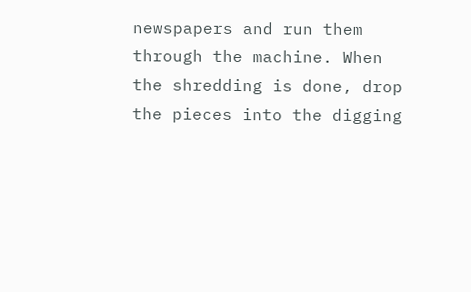newspapers and run them through the machine. When the shredding is done, drop the pieces into the digging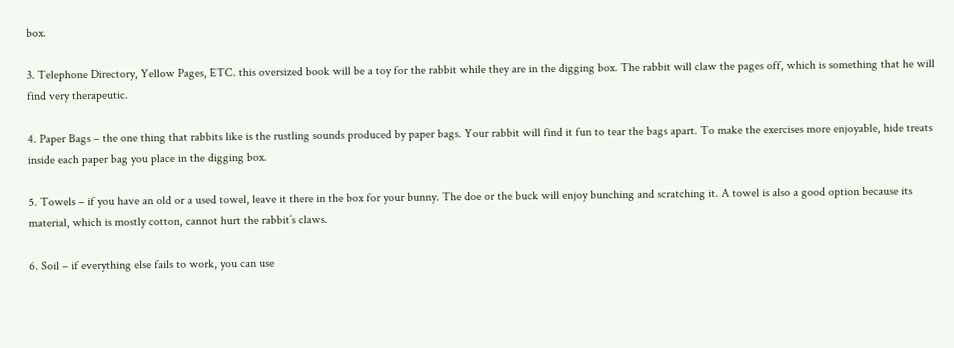box.

3. Telephone Directory, Yellow Pages, ETC. this oversized book will be a toy for the rabbit while they are in the digging box. The rabbit will claw the pages off, which is something that he will find very therapeutic.

4. Paper Bags – the one thing that rabbits like is the rustling sounds produced by paper bags. Your rabbit will find it fun to tear the bags apart. To make the exercises more enjoyable, hide treats inside each paper bag you place in the digging box.

5. Towels – if you have an old or a used towel, leave it there in the box for your bunny. The doe or the buck will enjoy bunching and scratching it. A towel is also a good option because its material, which is mostly cotton, cannot hurt the rabbit’s claws.

6. Soil – if everything else fails to work, you can use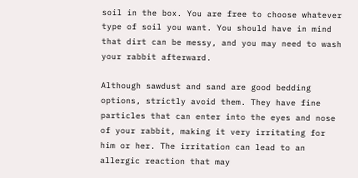soil in the box. You are free to choose whatever type of soil you want. You should have in mind that dirt can be messy, and you may need to wash your rabbit afterward.

Although sawdust and sand are good bedding options, strictly avoid them. They have fine particles that can enter into the eyes and nose of your rabbit, making it very irritating for him or her. The irritation can lead to an allergic reaction that may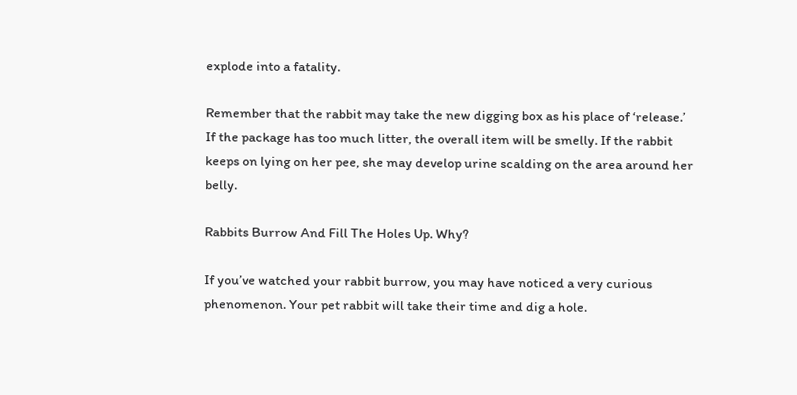explode into a fatality.

Remember that the rabbit may take the new digging box as his place of ‘release.’ If the package has too much litter, the overall item will be smelly. If the rabbit keeps on lying on her pee, she may develop urine scalding on the area around her belly.

Rabbits Burrow And Fill The Holes Up. Why?

If you’ve watched your rabbit burrow, you may have noticed a very curious phenomenon. Your pet rabbit will take their time and dig a hole.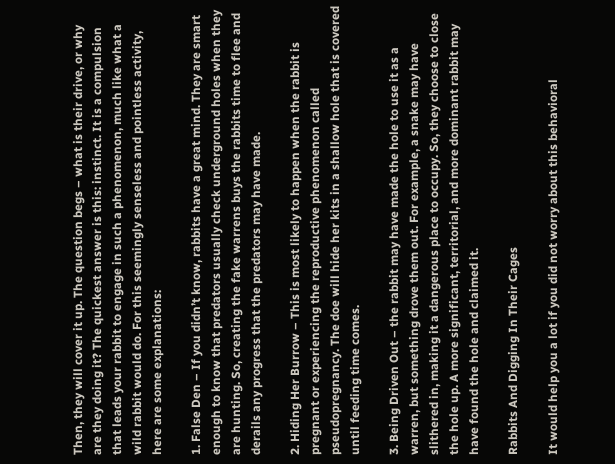Then, they will cover it up. The question begs – what is their drive, or why are they doing it? The quickest answer is this: instinct. It is a compulsion that leads your rabbit to engage in such a phenomenon, much like what a wild rabbit would do. For this seemingly senseless and pointless activity, here are some explanations:

1. False Den – If you didn’t know, rabbits have a great mind. They are smart enough to know that predators usually check underground holes when they are hunting. So, creating the fake warrens buys the rabbits time to flee and derails any progress that the predators may have made.

2. Hiding Her Burrow – This is most likely to happen when the rabbit is pregnant or experiencing the reproductive phenomenon called pseudopregnancy. The doe will hide her kits in a shallow hole that is covered until feeding time comes.

3. Being Driven Out – the rabbit may have made the hole to use it as a warren, but something drove them out. For example, a snake may have slithered in, making it a dangerous place to occupy. So, they choose to close the hole up. A more significant, territorial, and more dominant rabbit may have found the hole and claimed it.

Rabbits And Digging In Their Cages

It would help you a lot if you did not worry about this behavioral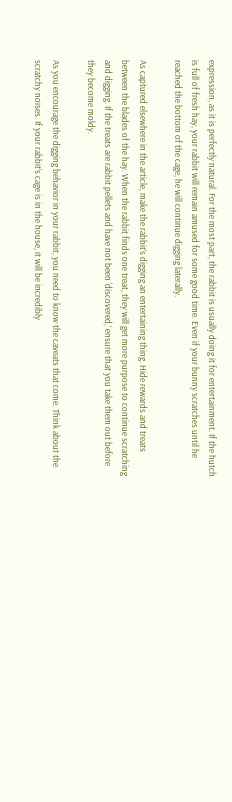expression, as it is perfectly natural. For the most part, the rabbit is usually doing it for entertainment. If the hutch is full of fresh hay, your rabbit will remain amused for some good time. Even if your bunny scratches until he reached the bottom of the cage, he will continue digging laterally.

As captured elsewhere in the article, make the rabbit’s digging an entertaining thing. Hide rewards and treats between the blades of the hay. When the rabbit finds one treat, they will get more purpose to continue scratching and digging. If the treats are rabbit pellets and have not been ‘discovered,’ ensure that you take them out before they become moldy.

As you encourage the digging behavior in your rabbit, you need to know the caveats that come. Think about the scratchy noises. If your rabbit’s cage is in the house, it will be incredibly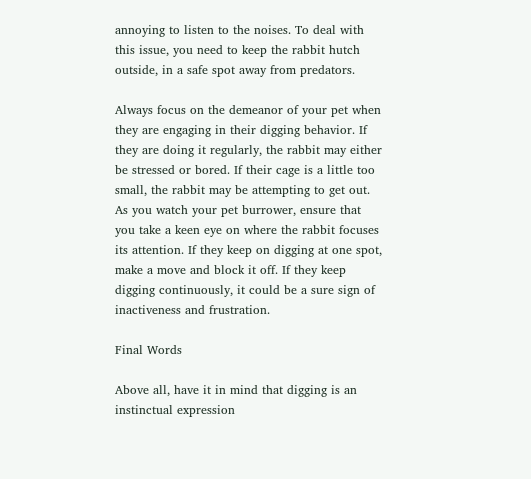annoying to listen to the noises. To deal with this issue, you need to keep the rabbit hutch outside, in a safe spot away from predators.

Always focus on the demeanor of your pet when they are engaging in their digging behavior. If they are doing it regularly, the rabbit may either be stressed or bored. If their cage is a little too small, the rabbit may be attempting to get out. As you watch your pet burrower, ensure that you take a keen eye on where the rabbit focuses its attention. If they keep on digging at one spot, make a move and block it off. If they keep digging continuously, it could be a sure sign of inactiveness and frustration.

Final Words

Above all, have it in mind that digging is an instinctual expression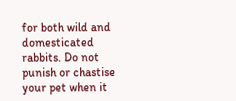for both wild and domesticated rabbits. Do not punish or chastise your pet when it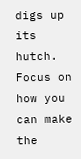digs up its hutch. Focus on how you can make the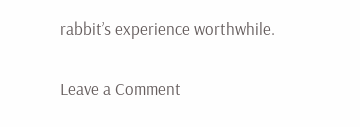rabbit’s experience worthwhile.

Leave a Comment